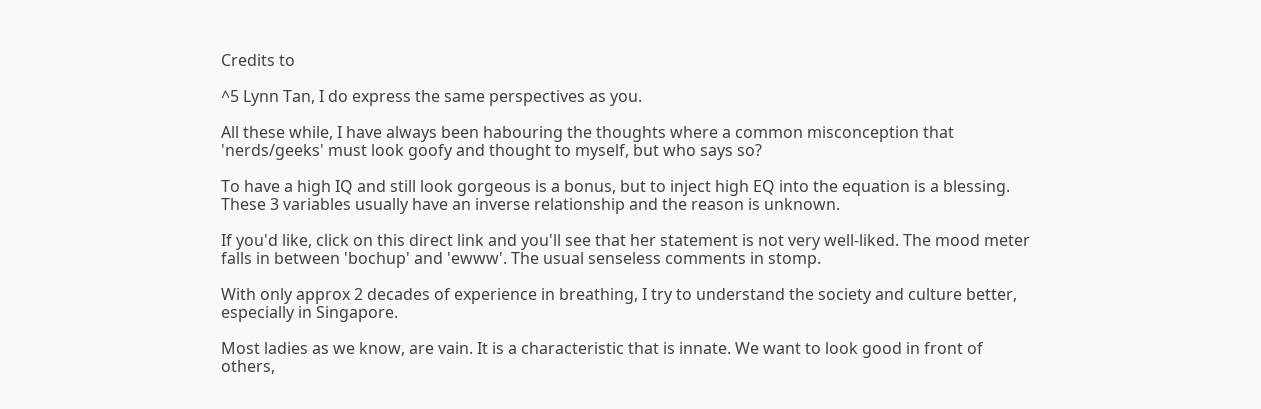Credits to

^5 Lynn Tan, I do express the same perspectives as you.

All these while, I have always been habouring the thoughts where a common misconception that 'nerds/geeks' must look goofy and thought to myself, but who says so?

To have a high IQ and still look gorgeous is a bonus, but to inject high EQ into the equation is a blessing. These 3 variables usually have an inverse relationship and the reason is unknown.

If you'd like, click on this direct link and you'll see that her statement is not very well-liked. The mood meter falls in between 'bochup' and 'ewww'. The usual senseless comments in stomp.

With only approx 2 decades of experience in breathing, I try to understand the society and culture better, especially in Singapore.

Most ladies as we know, are vain. It is a characteristic that is innate. We want to look good in front of others,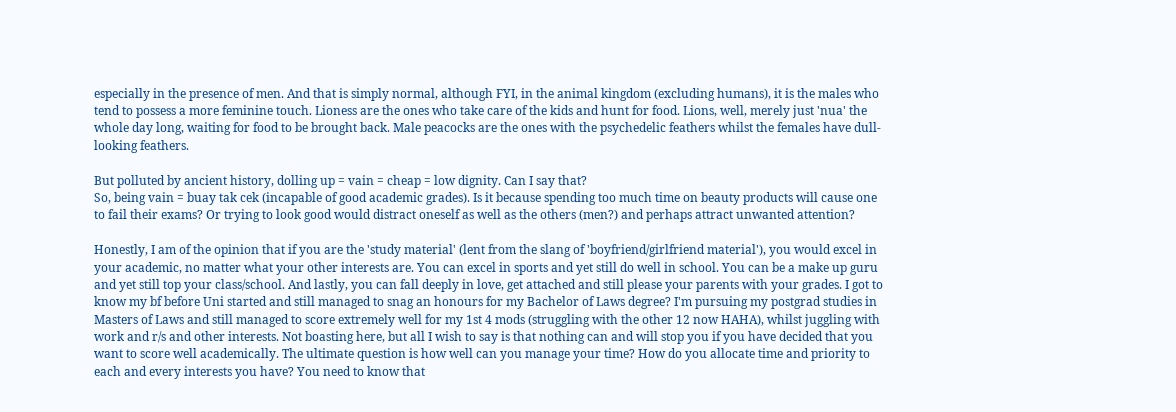especially in the presence of men. And that is simply normal, although FYI, in the animal kingdom (excluding humans), it is the males who tend to possess a more feminine touch. Lioness are the ones who take care of the kids and hunt for food. Lions, well, merely just 'nua' the whole day long, waiting for food to be brought back. Male peacocks are the ones with the psychedelic feathers whilst the females have dull-looking feathers.

But polluted by ancient history, dolling up = vain = cheap = low dignity. Can I say that?
So, being vain = buay tak cek (incapable of good academic grades). Is it because spending too much time on beauty products will cause one to fail their exams? Or trying to look good would distract oneself as well as the others (men?) and perhaps attract unwanted attention?

Honestly, I am of the opinion that if you are the 'study material' (lent from the slang of 'boyfriend/girlfriend material'), you would excel in your academic, no matter what your other interests are. You can excel in sports and yet still do well in school. You can be a make up guru and yet still top your class/school. And lastly, you can fall deeply in love, get attached and still please your parents with your grades. I got to know my bf before Uni started and still managed to snag an honours for my Bachelor of Laws degree? I'm pursuing my postgrad studies in Masters of Laws and still managed to score extremely well for my 1st 4 mods (struggling with the other 12 now HAHA), whilst juggling with work and r/s and other interests. Not boasting here, but all I wish to say is that nothing can and will stop you if you have decided that you want to score well academically. The ultimate question is how well can you manage your time? How do you allocate time and priority to each and every interests you have? You need to know that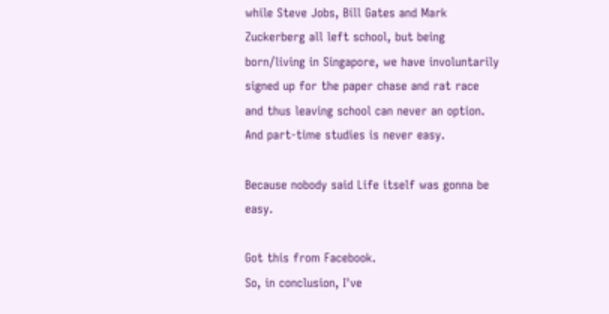while Steve Jobs, Bill Gates and Mark Zuckerberg all left school, but being born/living in Singapore, we have involuntarily signed up for the paper chase and rat race and thus leaving school can never an option. And part-time studies is never easy.

Because nobody said Life itself was gonna be easy.

Got this from Facebook.
So, in conclusion, I've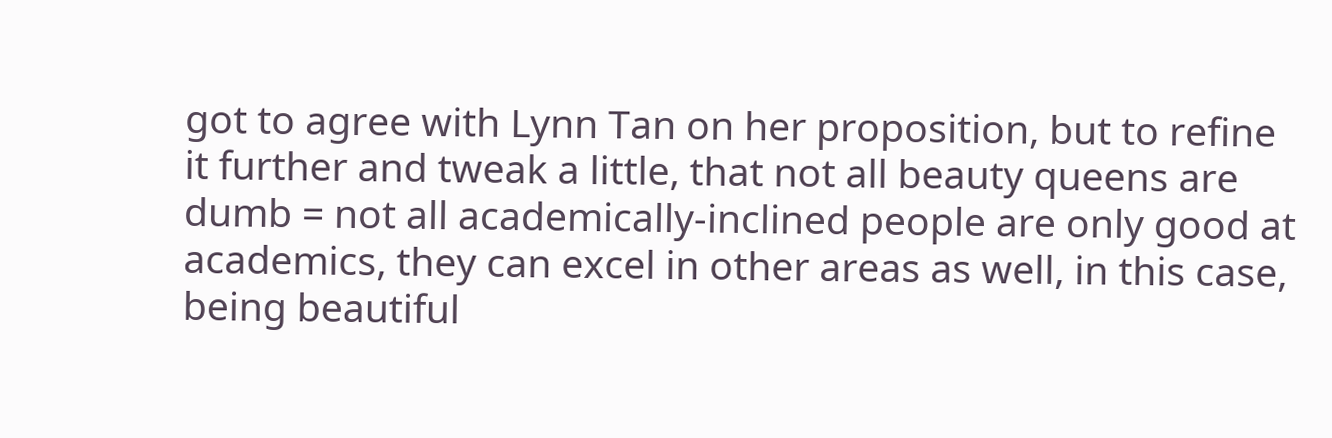got to agree with Lynn Tan on her proposition, but to refine it further and tweak a little, that not all beauty queens are dumb = not all academically-inclined people are only good at academics, they can excel in other areas as well, in this case, being beautiful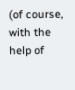(of course, with the help of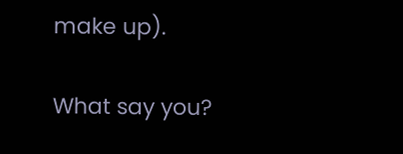make up).

What say you?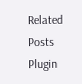Related Posts Plugin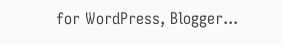for WordPress, Blogger...